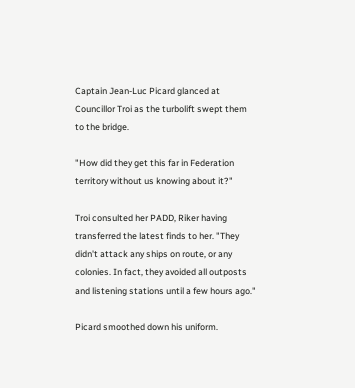Captain Jean-Luc Picard glanced at Councillor Troi as the turbolift swept them to the bridge.

"How did they get this far in Federation territory without us knowing about it?"

Troi consulted her PADD, Riker having transferred the latest finds to her. "They didn't attack any ships on route, or any colonies. In fact, they avoided all outposts and listening stations until a few hours ago."

Picard smoothed down his uniform.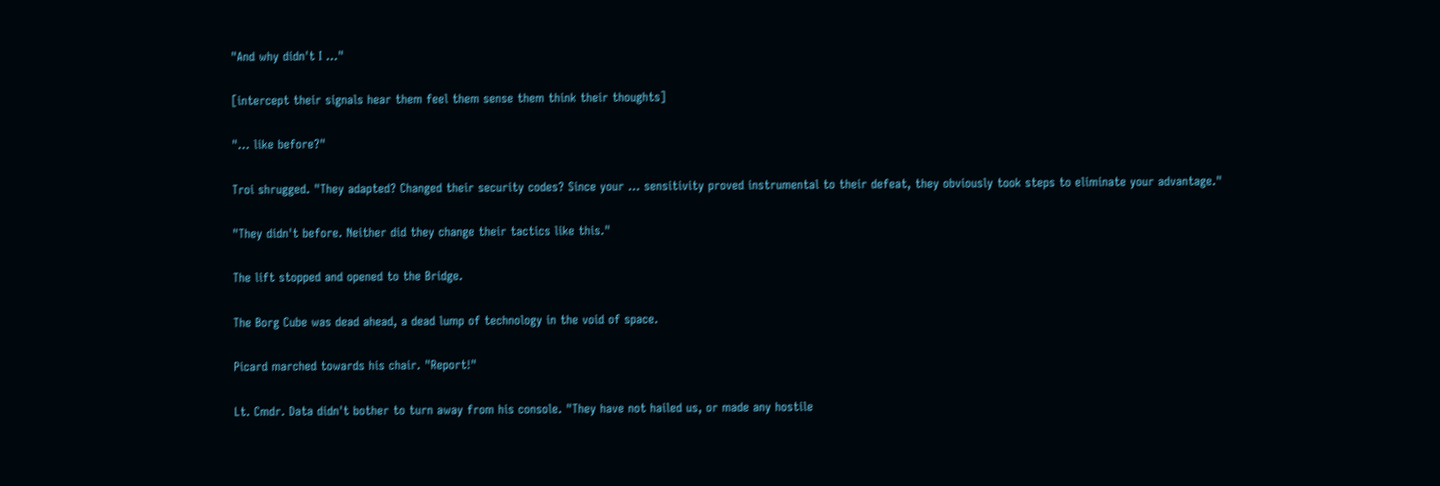"And why didn't I ..."

[intercept their signals hear them feel them sense them think their thoughts]

"... like before?"

Troi shrugged. "They adapted? Changed their security codes? Since your ... sensitivity proved instrumental to their defeat, they obviously took steps to eliminate your advantage."

"They didn't before. Neither did they change their tactics like this."

The lift stopped and opened to the Bridge.

The Borg Cube was dead ahead, a dead lump of technology in the void of space.

Picard marched towards his chair. "Report!"

Lt. Cmdr. Data didn't bother to turn away from his console. "They have not hailed us, or made any hostile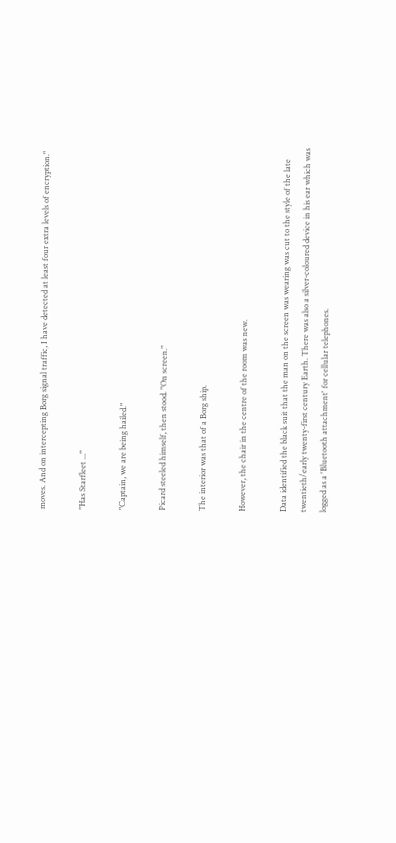moves. And on intercepting Borg signal traffic, I have detected at least four extra levels of encryption."

"Has Starfleet ..."

"Captain, we are being hailed."

Picard steeled himself, then stood. "On screen."

The interior was that of a Borg ship.

However, the chair in the centre of the room was new.

Data identified the black suit that the man on the screen was wearing was cut to the style of the late twentieth/early twenty-first century Earth. There was also a silver-coloured device in his ear which was logged as a 'Bluetooth attachment' for cellular telephones.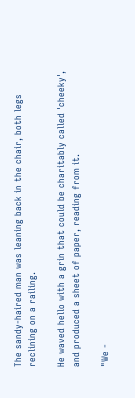The sandy-haired man was leaning back in the chair, both legs reclining on a railing.

He waved hello with a grin that could be charitably called 'cheeky', and produced a sheet of paper, reading from it.

"We -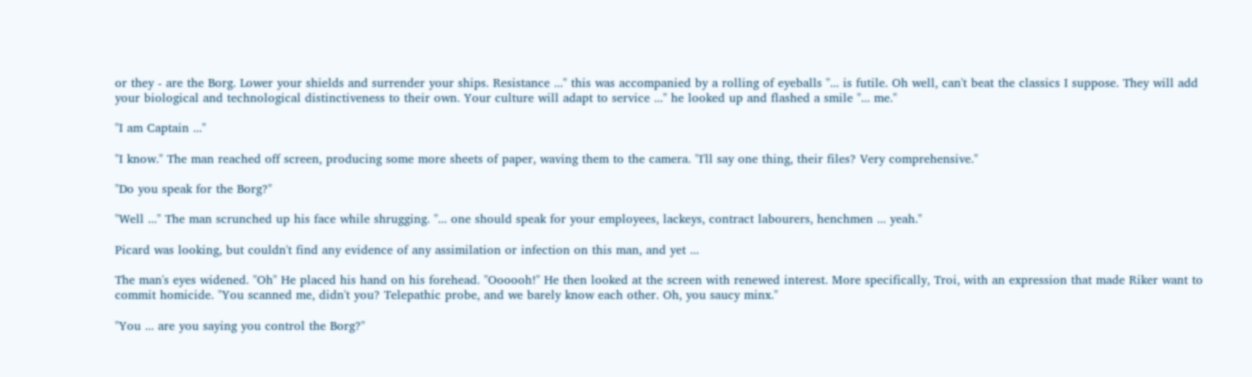or they - are the Borg. Lower your shields and surrender your ships. Resistance ..." this was accompanied by a rolling of eyeballs "... is futile. Oh well, can't beat the classics I suppose. They will add your biological and technological distinctiveness to their own. Your culture will adapt to service ..." he looked up and flashed a smile "... me."

"I am Captain ..."

"I know." The man reached off screen, producing some more sheets of paper, waving them to the camera. "I'll say one thing, their files? Very comprehensive."

"Do you speak for the Borg?"

"Well ..." The man scrunched up his face while shrugging. "... one should speak for your employees, lackeys, contract labourers, henchmen ... yeah."

Picard was looking, but couldn't find any evidence of any assimilation or infection on this man, and yet ...

The man's eyes widened. "Oh" He placed his hand on his forehead. "Oooooh!" He then looked at the screen with renewed interest. More specifically, Troi, with an expression that made Riker want to commit homicide. "You scanned me, didn't you? Telepathic probe, and we barely know each other. Oh, you saucy minx."

"You ... are you saying you control the Borg?"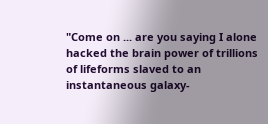"Come on ... are you saying I alone hacked the brain power of trillions of lifeforms slaved to an instantaneous galaxy-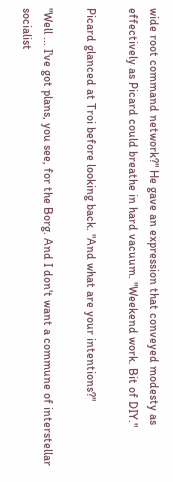wide root command network?" He gave an expression that conveyed modesty as effectively as Picard could breathe in hard vacuum. "Weekend work. Bit of DIY."

Picard glanced at Troi before looking back. "And what are your intentions?"

"Well ... I've got plans, you see, for the Borg. And I don't want a commune of interstellar socialist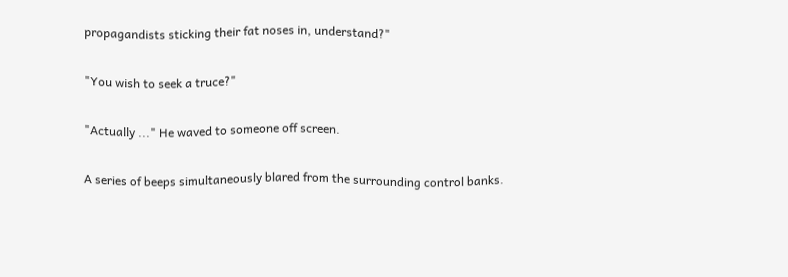propagandists sticking their fat noses in, understand?"

"You wish to seek a truce?"

"Actually ..." He waved to someone off screen.

A series of beeps simultaneously blared from the surrounding control banks.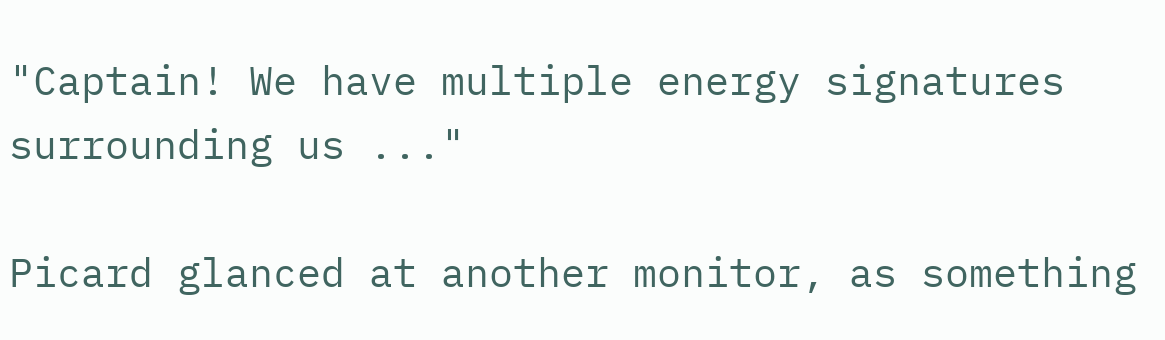"Captain! We have multiple energy signatures surrounding us ..."

Picard glanced at another monitor, as something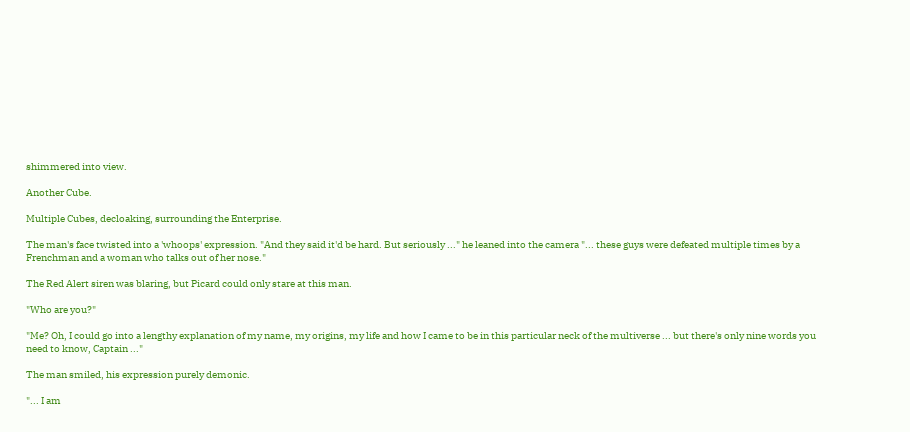shimmered into view.

Another Cube.

Multiple Cubes, decloaking, surrounding the Enterprise.

The man's face twisted into a 'whoops' expression. "And they said it'd be hard. But seriously ..." he leaned into the camera "... these guys were defeated multiple times by a Frenchman and a woman who talks out of her nose."

The Red Alert siren was blaring, but Picard could only stare at this man.

"Who are you?"

"Me? Oh, I could go into a lengthy explanation of my name, my origins, my life and how I came to be in this particular neck of the multiverse ... but there's only nine words you need to know, Captain ..."

The man smiled, his expression purely demonic.

"... I am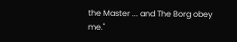the Master ... and The Borg obey me."